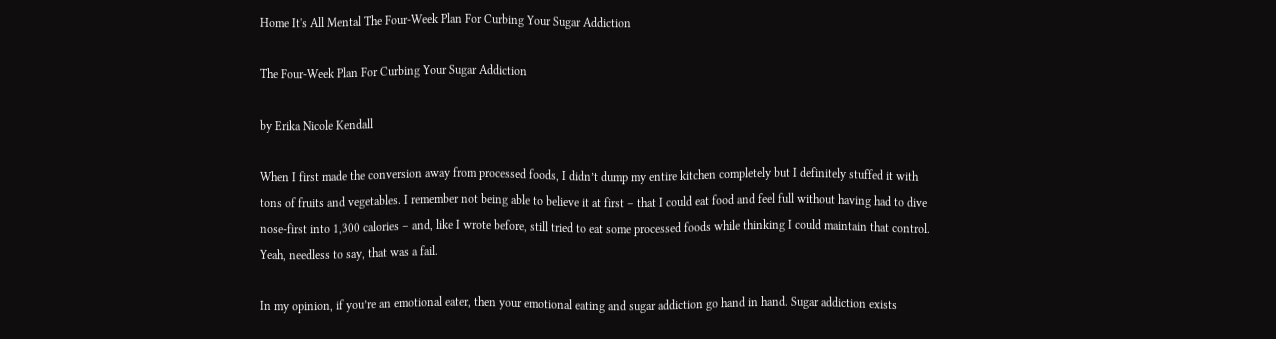Home It's All Mental The Four-Week Plan For Curbing Your Sugar Addiction

The Four-Week Plan For Curbing Your Sugar Addiction

by Erika Nicole Kendall

When I first made the conversion away from processed foods, I didn’t dump my entire kitchen completely but I definitely stuffed it with tons of fruits and vegetables. I remember not being able to believe it at first – that I could eat food and feel full without having had to dive nose-first into 1,300 calories – and, like I wrote before, still tried to eat some processed foods while thinking I could maintain that control. Yeah, needless to say, that was a fail.

In my opinion, if you’re an emotional eater, then your emotional eating and sugar addiction go hand in hand. Sugar addiction exists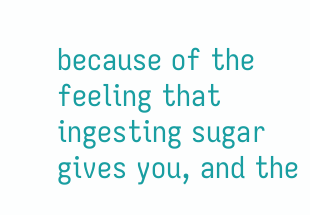because of the feeling that ingesting sugar gives you, and the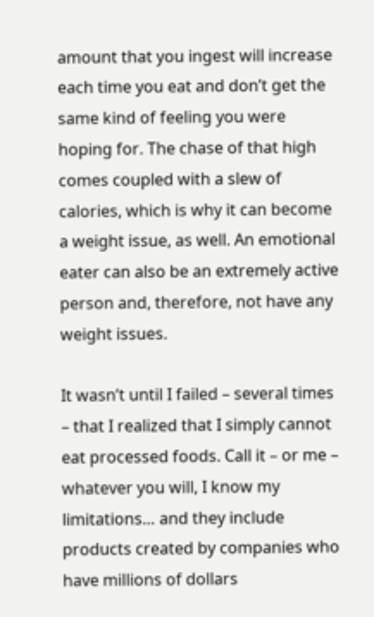amount that you ingest will increase each time you eat and don’t get the same kind of feeling you were hoping for. The chase of that high comes coupled with a slew of calories, which is why it can become a weight issue, as well. An emotional eater can also be an extremely active person and, therefore, not have any weight issues.

It wasn’t until I failed – several times – that I realized that I simply cannot eat processed foods. Call it – or me – whatever you will, I know my limitations… and they include products created by companies who have millions of dollars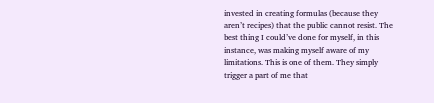invested in creating formulas (because they aren’t recipes) that the public cannot resist. The best thing I could’ve done for myself, in this instance, was making myself aware of my limitations. This is one of them. They simply trigger a part of me that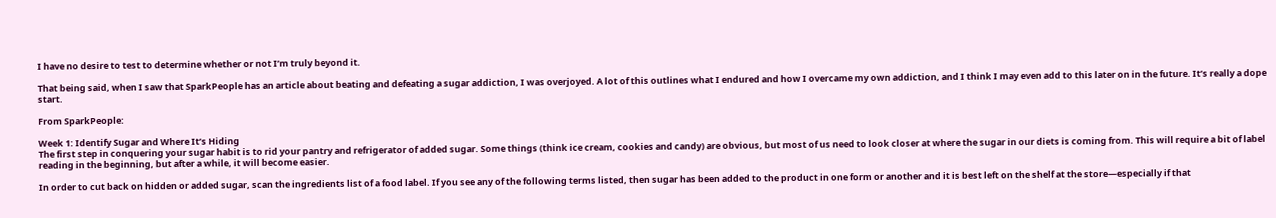I have no desire to test to determine whether or not I’m truly beyond it.

That being said, when I saw that SparkPeople has an article about beating and defeating a sugar addiction, I was overjoyed. A lot of this outlines what I endured and how I overcame my own addiction, and I think I may even add to this later on in the future. It’s really a dope start.

From SparkPeople:

Week 1: Identify Sugar and Where It’s Hiding
The first step in conquering your sugar habit is to rid your pantry and refrigerator of added sugar. Some things (think ice cream, cookies and candy) are obvious, but most of us need to look closer at where the sugar in our diets is coming from. This will require a bit of label reading in the beginning, but after a while, it will become easier.

In order to cut back on hidden or added sugar, scan the ingredients list of a food label. If you see any of the following terms listed, then sugar has been added to the product in one form or another and it is best left on the shelf at the store—especially if that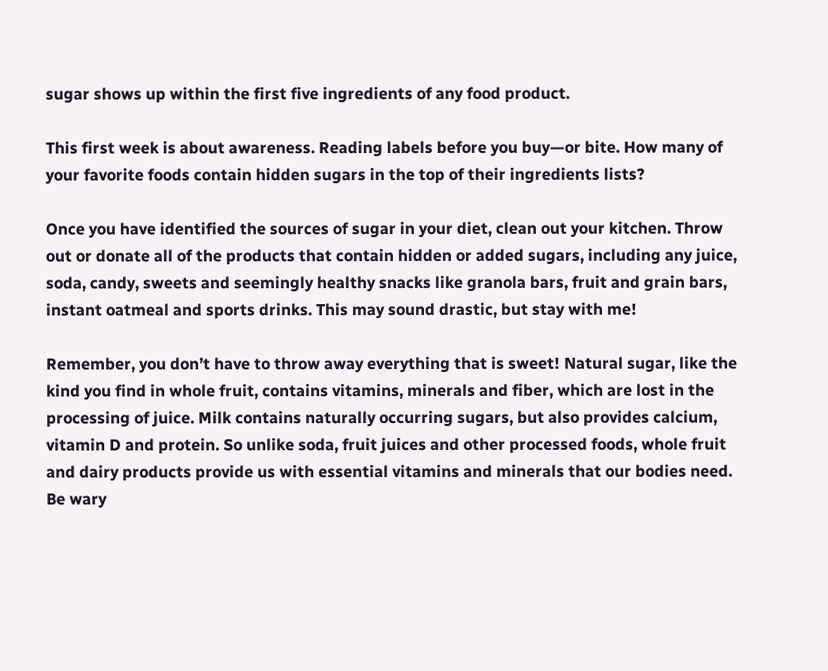sugar shows up within the first five ingredients of any food product.

This first week is about awareness. Reading labels before you buy—or bite. How many of your favorite foods contain hidden sugars in the top of their ingredients lists?

Once you have identified the sources of sugar in your diet, clean out your kitchen. Throw out or donate all of the products that contain hidden or added sugars, including any juice, soda, candy, sweets and seemingly healthy snacks like granola bars, fruit and grain bars, instant oatmeal and sports drinks. This may sound drastic, but stay with me!

Remember, you don’t have to throw away everything that is sweet! Natural sugar, like the kind you find in whole fruit, contains vitamins, minerals and fiber, which are lost in the processing of juice. Milk contains naturally occurring sugars, but also provides calcium, vitamin D and protein. So unlike soda, fruit juices and other processed foods, whole fruit and dairy products provide us with essential vitamins and minerals that our bodies need. Be wary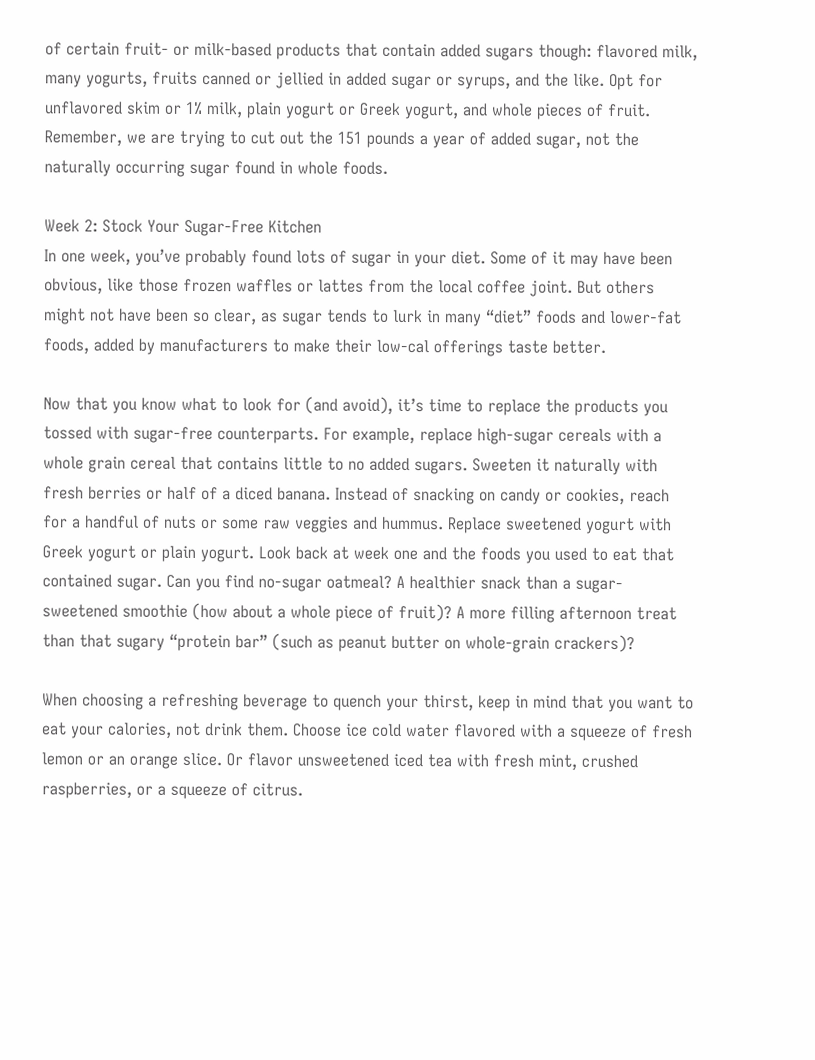of certain fruit- or milk-based products that contain added sugars though: flavored milk, many yogurts, fruits canned or jellied in added sugar or syrups, and the like. Opt for unflavored skim or 1% milk, plain yogurt or Greek yogurt, and whole pieces of fruit. Remember, we are trying to cut out the 151 pounds a year of added sugar, not the naturally occurring sugar found in whole foods.

Week 2: Stock Your Sugar-Free Kitchen
In one week, you’ve probably found lots of sugar in your diet. Some of it may have been obvious, like those frozen waffles or lattes from the local coffee joint. But others might not have been so clear, as sugar tends to lurk in many “diet” foods and lower-fat foods, added by manufacturers to make their low-cal offerings taste better.

Now that you know what to look for (and avoid), it’s time to replace the products you tossed with sugar-free counterparts. For example, replace high-sugar cereals with a whole grain cereal that contains little to no added sugars. Sweeten it naturally with fresh berries or half of a diced banana. Instead of snacking on candy or cookies, reach for a handful of nuts or some raw veggies and hummus. Replace sweetened yogurt with Greek yogurt or plain yogurt. Look back at week one and the foods you used to eat that contained sugar. Can you find no-sugar oatmeal? A healthier snack than a sugar-sweetened smoothie (how about a whole piece of fruit)? A more filling afternoon treat than that sugary “protein bar” (such as peanut butter on whole-grain crackers)?

When choosing a refreshing beverage to quench your thirst, keep in mind that you want to eat your calories, not drink them. Choose ice cold water flavored with a squeeze of fresh lemon or an orange slice. Or flavor unsweetened iced tea with fresh mint, crushed raspberries, or a squeeze of citrus.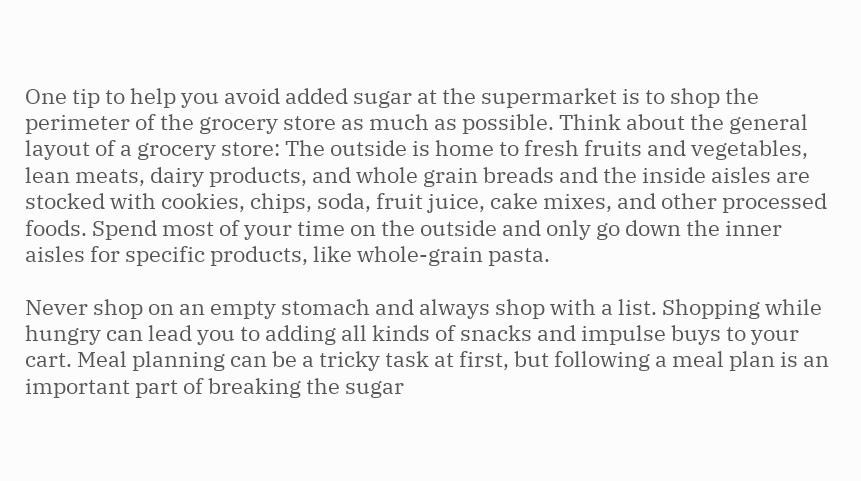One tip to help you avoid added sugar at the supermarket is to shop the perimeter of the grocery store as much as possible. Think about the general layout of a grocery store: The outside is home to fresh fruits and vegetables, lean meats, dairy products, and whole grain breads and the inside aisles are stocked with cookies, chips, soda, fruit juice, cake mixes, and other processed foods. Spend most of your time on the outside and only go down the inner aisles for specific products, like whole-grain pasta.

Never shop on an empty stomach and always shop with a list. Shopping while hungry can lead you to adding all kinds of snacks and impulse buys to your cart. Meal planning can be a tricky task at first, but following a meal plan is an important part of breaking the sugar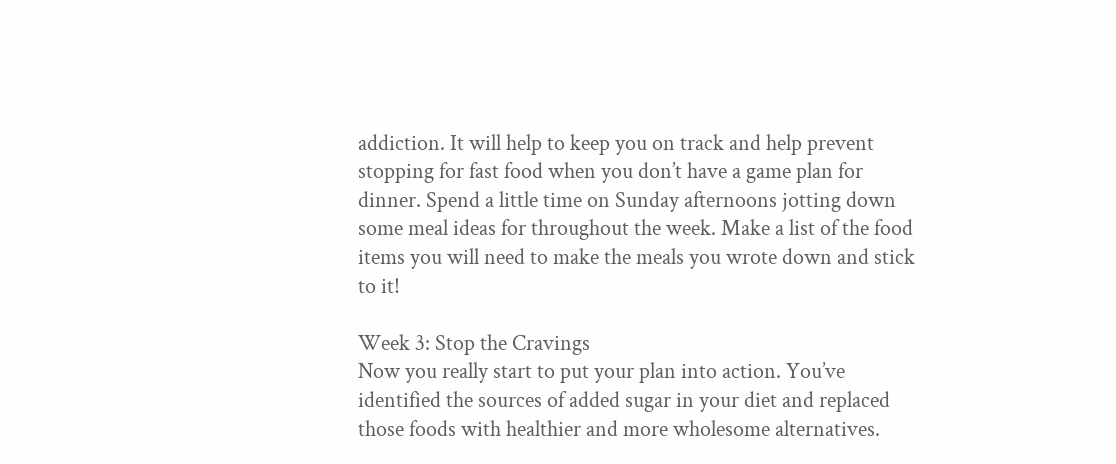addiction. It will help to keep you on track and help prevent stopping for fast food when you don’t have a game plan for dinner. Spend a little time on Sunday afternoons jotting down some meal ideas for throughout the week. Make a list of the food items you will need to make the meals you wrote down and stick to it!

Week 3: Stop the Cravings
Now you really start to put your plan into action. You’ve identified the sources of added sugar in your diet and replaced those foods with healthier and more wholesome alternatives.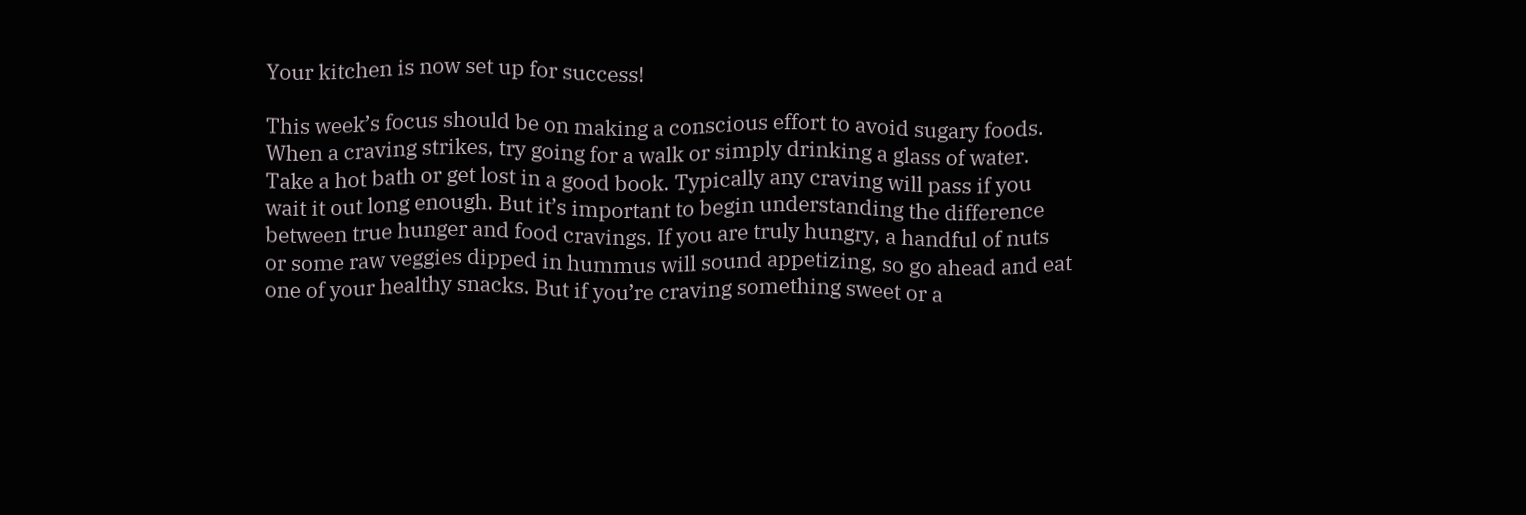Your kitchen is now set up for success!

This week’s focus should be on making a conscious effort to avoid sugary foods. When a craving strikes, try going for a walk or simply drinking a glass of water. Take a hot bath or get lost in a good book. Typically any craving will pass if you wait it out long enough. But it’s important to begin understanding the difference between true hunger and food cravings. If you are truly hungry, a handful of nuts or some raw veggies dipped in hummus will sound appetizing, so go ahead and eat one of your healthy snacks. But if you’re craving something sweet or a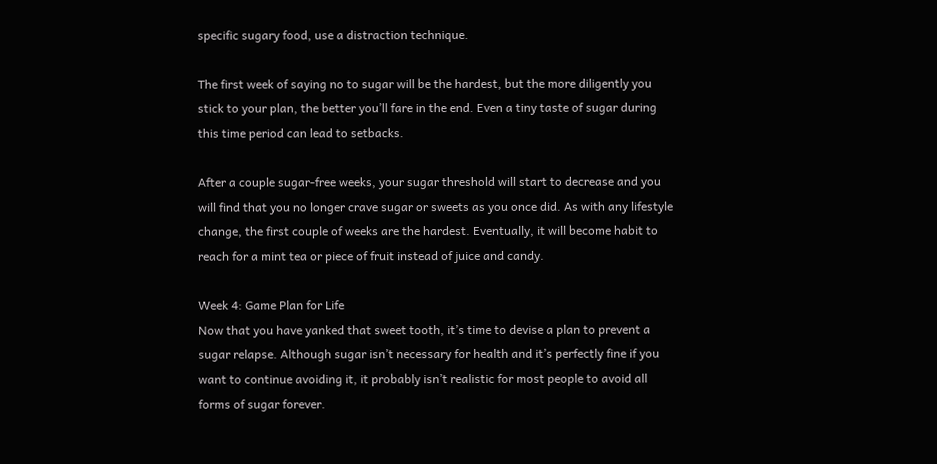specific sugary food, use a distraction technique.

The first week of saying no to sugar will be the hardest, but the more diligently you stick to your plan, the better you’ll fare in the end. Even a tiny taste of sugar during this time period can lead to setbacks.

After a couple sugar-free weeks, your sugar threshold will start to decrease and you will find that you no longer crave sugar or sweets as you once did. As with any lifestyle change, the first couple of weeks are the hardest. Eventually, it will become habit to reach for a mint tea or piece of fruit instead of juice and candy.

Week 4: Game Plan for Life
Now that you have yanked that sweet tooth, it’s time to devise a plan to prevent a sugar relapse. Although sugar isn’t necessary for health and it’s perfectly fine if you want to continue avoiding it, it probably isn’t realistic for most people to avoid all forms of sugar forever.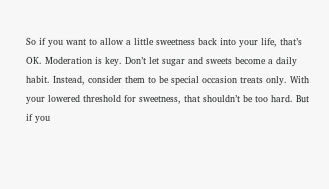So if you want to allow a little sweetness back into your life, that’s OK. Moderation is key. Don’t let sugar and sweets become a daily habit. Instead, consider them to be special occasion treats only. With your lowered threshold for sweetness, that shouldn’t be too hard. But if you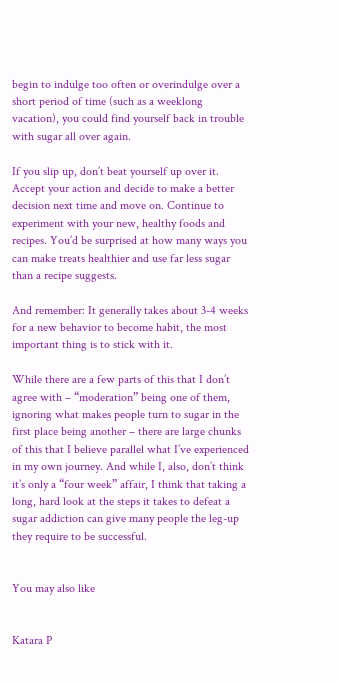begin to indulge too often or overindulge over a short period of time (such as a weeklong vacation), you could find yourself back in trouble with sugar all over again.

If you slip up, don’t beat yourself up over it. Accept your action and decide to make a better decision next time and move on. Continue to experiment with your new, healthy foods and recipes. You’d be surprised at how many ways you can make treats healthier and use far less sugar than a recipe suggests.

And remember: It generally takes about 3-4 weeks for a new behavior to become habit, the most important thing is to stick with it.

While there are a few parts of this that I don’t agree with – “moderation” being one of them, ignoring what makes people turn to sugar in the first place being another – there are large chunks of this that I believe parallel what I’ve experienced in my own journey. And while I, also, don’t think it’s only a “four week” affair, I think that taking a long, hard look at the steps it takes to defeat a sugar addiction can give many people the leg-up they require to be successful.


You may also like


Katara P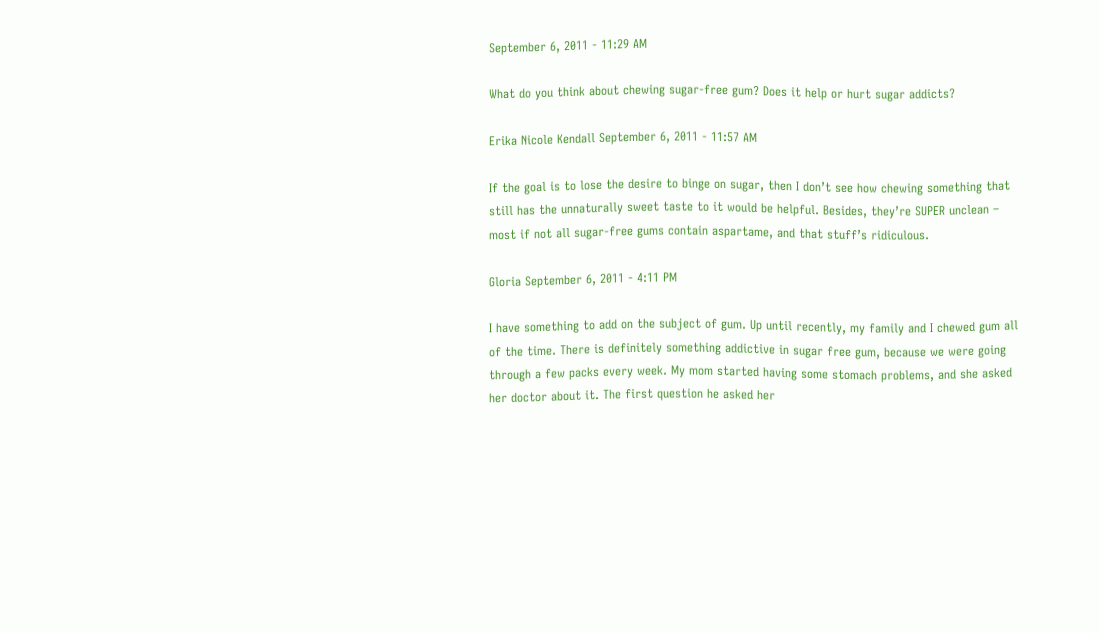September 6, 2011 - 11:29 AM

What do you think about chewing sugar-free gum? Does it help or hurt sugar addicts?

Erika Nicole Kendall September 6, 2011 - 11:57 AM

If the goal is to lose the desire to binge on sugar, then I don’t see how chewing something that still has the unnaturally sweet taste to it would be helpful. Besides, they’re SUPER unclean – most if not all sugar-free gums contain aspartame, and that stuff’s ridiculous.

Gloria September 6, 2011 - 4:11 PM

I have something to add on the subject of gum. Up until recently, my family and I chewed gum all of the time. There is definitely something addictive in sugar free gum, because we were going through a few packs every week. My mom started having some stomach problems, and she asked her doctor about it. The first question he asked her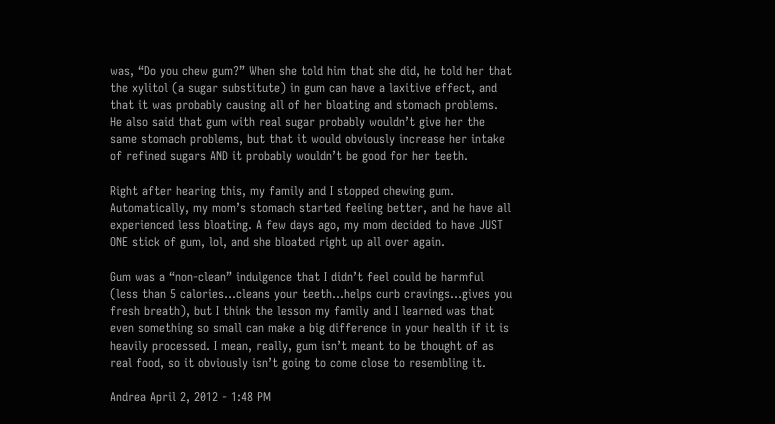was, “Do you chew gum?” When she told him that she did, he told her that the xylitol (a sugar substitute) in gum can have a laxitive effect, and that it was probably causing all of her bloating and stomach problems. He also said that gum with real sugar probably wouldn’t give her the same stomach problems, but that it would obviously increase her intake of refined sugars AND it probably wouldn’t be good for her teeth.

Right after hearing this, my family and I stopped chewing gum. Automatically, my mom’s stomach started feeling better, and he have all experienced less bloating. A few days ago, my mom decided to have JUST ONE stick of gum, lol, and she bloated right up all over again.

Gum was a “non-clean” indulgence that I didn’t feel could be harmful (less than 5 calories…cleans your teeth…helps curb cravings…gives you fresh breath), but I think the lesson my family and I learned was that even something so small can make a big difference in your health if it is heavily processed. I mean, really, gum isn’t meant to be thought of as real food, so it obviously isn’t going to come close to resembling it.

Andrea April 2, 2012 - 1:48 PM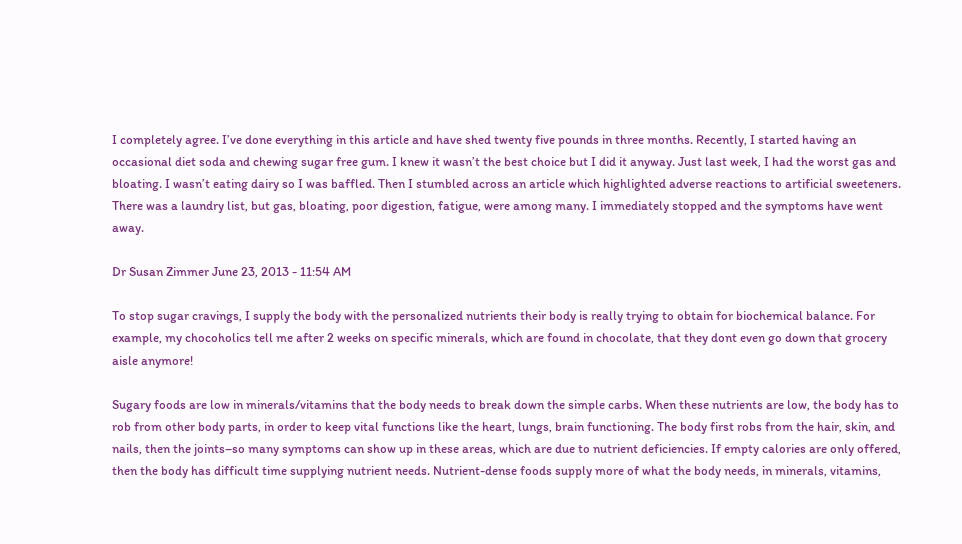I completely agree. I’ve done everything in this article and have shed twenty five pounds in three months. Recently, I started having an occasional diet soda and chewing sugar free gum. I knew it wasn’t the best choice but I did it anyway. Just last week, I had the worst gas and bloating. I wasn’t eating dairy so I was baffled. Then I stumbled across an article which highlighted adverse reactions to artificial sweeteners. There was a laundry list, but gas, bloating, poor digestion, fatigue, were among many. I immediately stopped and the symptoms have went away.

Dr Susan Zimmer June 23, 2013 - 11:54 AM

To stop sugar cravings, I supply the body with the personalized nutrients their body is really trying to obtain for biochemical balance. For example, my chocoholics tell me after 2 weeks on specific minerals, which are found in chocolate, that they dont even go down that grocery aisle anymore!

Sugary foods are low in minerals/vitamins that the body needs to break down the simple carbs. When these nutrients are low, the body has to rob from other body parts, in order to keep vital functions like the heart, lungs, brain functioning. The body first robs from the hair, skin, and nails, then the joints–so many symptoms can show up in these areas, which are due to nutrient deficiencies. If empty calories are only offered, then the body has difficult time supplying nutrient needs. Nutrient-dense foods supply more of what the body needs, in minerals, vitamins,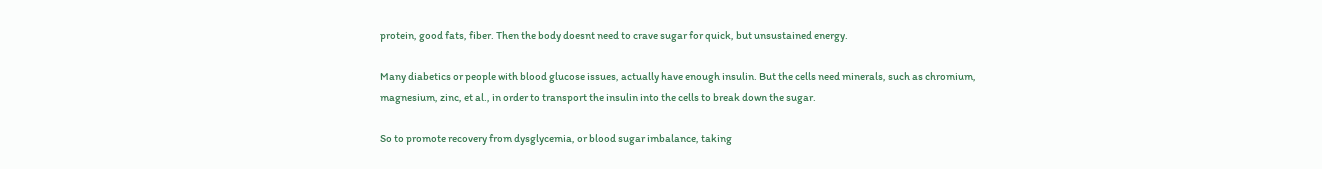protein, good fats, fiber. Then the body doesnt need to crave sugar for quick, but unsustained energy.

Many diabetics or people with blood glucose issues, actually have enough insulin. But the cells need minerals, such as chromium, magnesium, zinc, et al., in order to transport the insulin into the cells to break down the sugar.

So to promote recovery from dysglycemia, or blood sugar imbalance, taking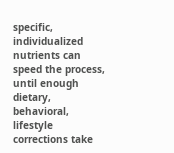specific, individualized nutrients can speed the process, until enough dietary, behavioral, lifestyle corrections take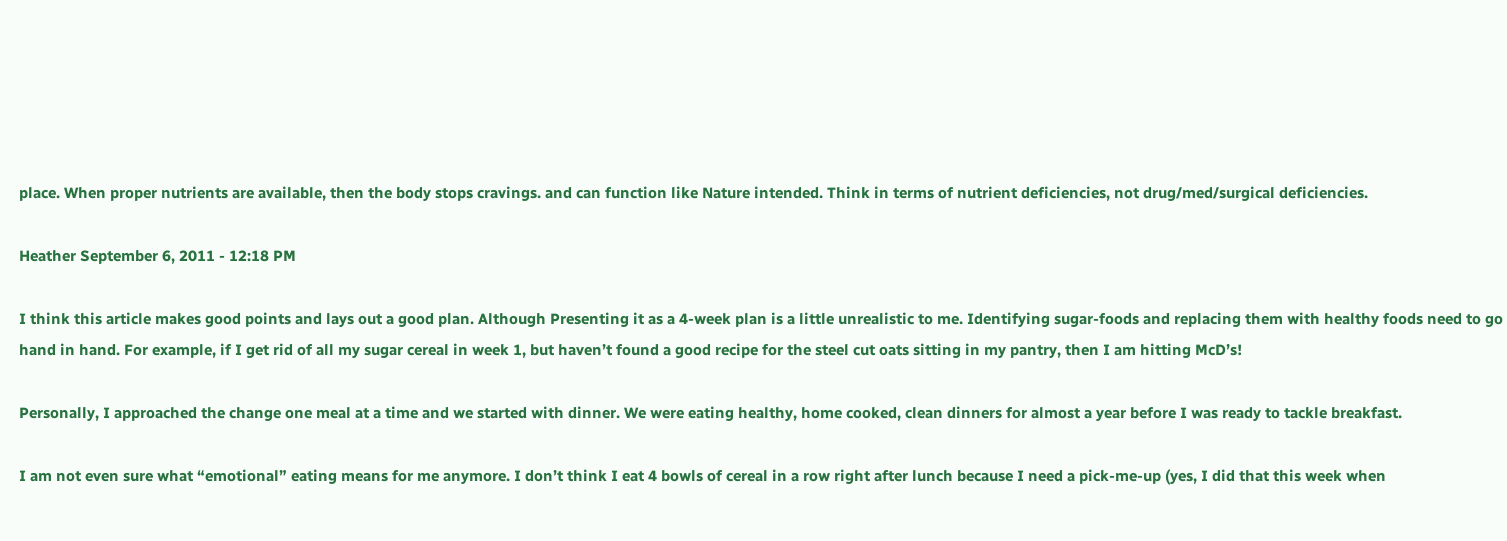place. When proper nutrients are available, then the body stops cravings. and can function like Nature intended. Think in terms of nutrient deficiencies, not drug/med/surgical deficiencies.

Heather September 6, 2011 - 12:18 PM

I think this article makes good points and lays out a good plan. Although Presenting it as a 4-week plan is a little unrealistic to me. Identifying sugar-foods and replacing them with healthy foods need to go hand in hand. For example, if I get rid of all my sugar cereal in week 1, but haven’t found a good recipe for the steel cut oats sitting in my pantry, then I am hitting McD’s!

Personally, I approached the change one meal at a time and we started with dinner. We were eating healthy, home cooked, clean dinners for almost a year before I was ready to tackle breakfast.

I am not even sure what “emotional” eating means for me anymore. I don’t think I eat 4 bowls of cereal in a row right after lunch because I need a pick-me-up (yes, I did that this week when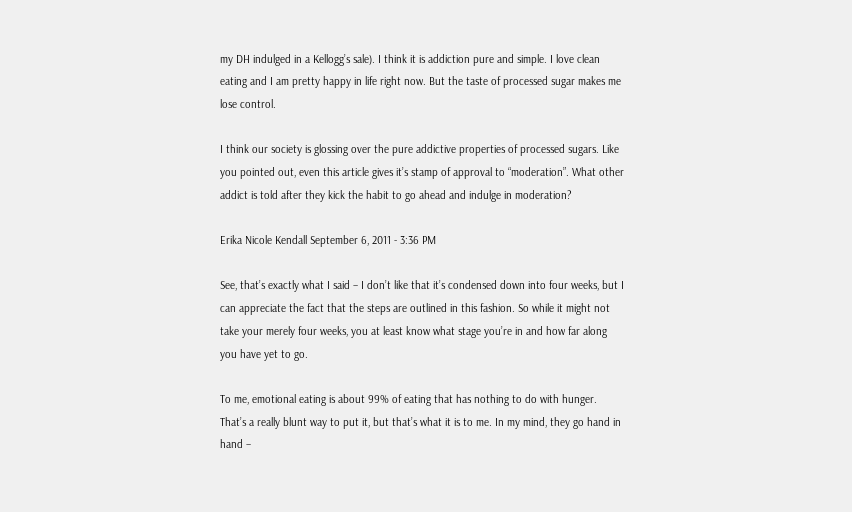my DH indulged in a Kellogg’s sale). I think it is addiction pure and simple. I love clean eating and I am pretty happy in life right now. But the taste of processed sugar makes me lose control.

I think our society is glossing over the pure addictive properties of processed sugars. Like you pointed out, even this article gives it’s stamp of approval to “moderation”. What other addict is told after they kick the habit to go ahead and indulge in moderation?

Erika Nicole Kendall September 6, 2011 - 3:36 PM

See, that’s exactly what I said – I don’t like that it’s condensed down into four weeks, but I can appreciate the fact that the steps are outlined in this fashion. So while it might not take your merely four weeks, you at least know what stage you’re in and how far along you have yet to go.

To me, emotional eating is about 99% of eating that has nothing to do with hunger. That’s a really blunt way to put it, but that’s what it is to me. In my mind, they go hand in hand –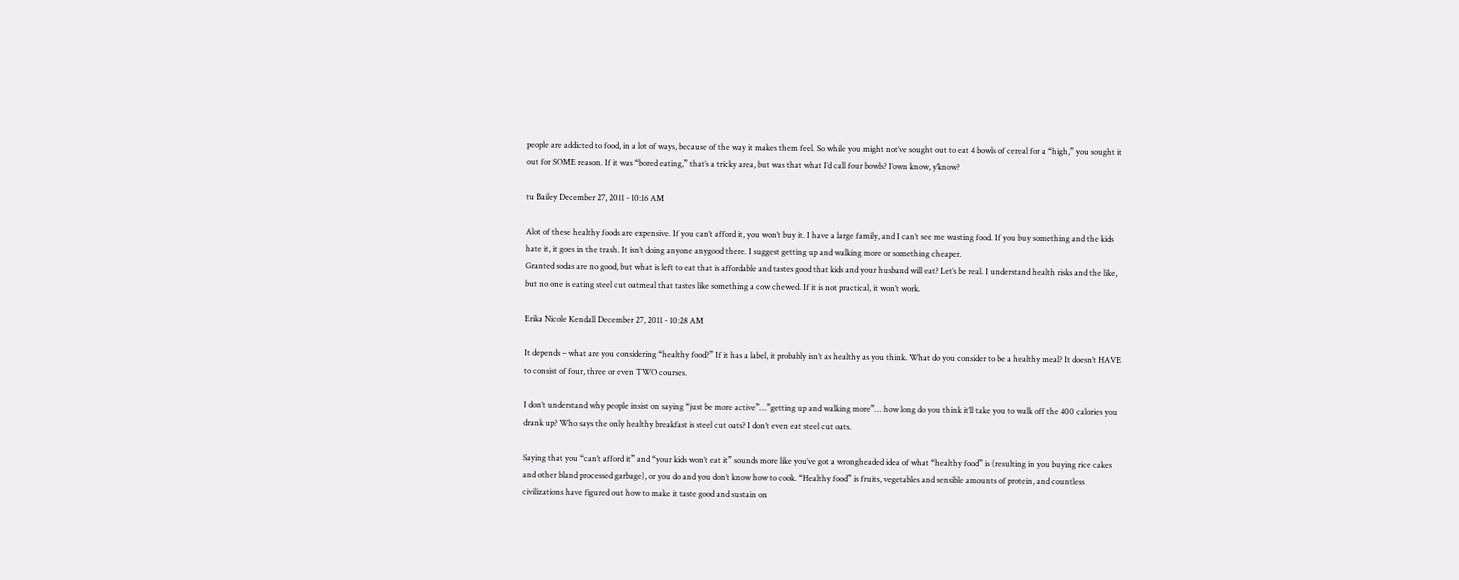people are addicted to food, in a lot of ways, because of the way it makes them feel. So while you might not’ve sought out to eat 4 bowls of cereal for a “high,” you sought it out for SOME reason. If it was “bored eating,” that’s a tricky area, but was that what I’d call four bowls? I’own know, y’know?

tu Bailey December 27, 2011 - 10:16 AM

Alot of these healthy foods are expensive. If you can’t afford it, you won’t buy it. I have a large family, and I can’t see me wasting food. If you buy something and the kids hate it, it goes in the trash. It isn’t doing anyone anygood there. I suggest getting up and walking more or something cheaper.
Granted sodas are no good, but what is left to eat that is affordable and tastes good that kids and your husband will eat? Let’s be real. I understand health risks and the like, but no one is eating steel cut oatmeal that tastes like something a cow chewed. If it is not practical, it won’t work.

Erika Nicole Kendall December 27, 2011 - 10:28 AM

It depends – what are you considering “healthy food?” If it has a label, it probably isn’t as healthy as you think. What do you consider to be a healthy meal? It doesn’t HAVE to consist of four, three or even TWO courses.

I don’t understand why people insist on saying “just be more active”…”getting up and walking more”… how long do you think it’ll take you to walk off the 400 calories you drank up? Who says the only healthy breakfast is steel cut oats? I don’t even eat steel cut oats.

Saying that you “can’t afford it” and “your kids won’t eat it” sounds more like you’ve got a wrongheaded idea of what “healthy food” is (resulting in you buying rice cakes and other bland processed garbage), or you do and you don’t know how to cook. “Healthy food” is fruits, vegetables and sensible amounts of protein, and countless civilizations have figured out how to make it taste good and sustain on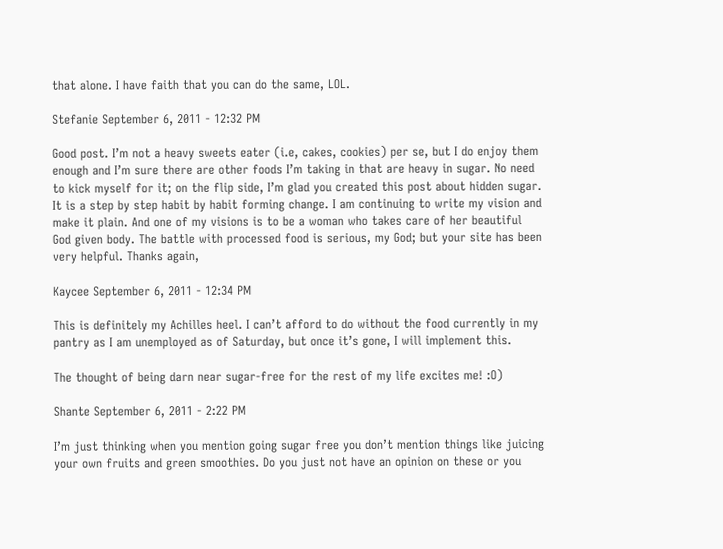that alone. I have faith that you can do the same, LOL.

Stefanie September 6, 2011 - 12:32 PM

Good post. I’m not a heavy sweets eater (i.e, cakes, cookies) per se, but I do enjoy them enough and I’m sure there are other foods I’m taking in that are heavy in sugar. No need to kick myself for it; on the flip side, I’m glad you created this post about hidden sugar. It is a step by step habit by habit forming change. I am continuing to write my vision and make it plain. And one of my visions is to be a woman who takes care of her beautiful God given body. The battle with processed food is serious, my God; but your site has been very helpful. Thanks again,

Kaycee September 6, 2011 - 12:34 PM

This is definitely my Achilles heel. I can’t afford to do without the food currently in my pantry as I am unemployed as of Saturday, but once it’s gone, I will implement this.

The thought of being darn near sugar-free for the rest of my life excites me! :O)

Shante September 6, 2011 - 2:22 PM

I’m just thinking when you mention going sugar free you don’t mention things like juicing your own fruits and green smoothies. Do you just not have an opinion on these or you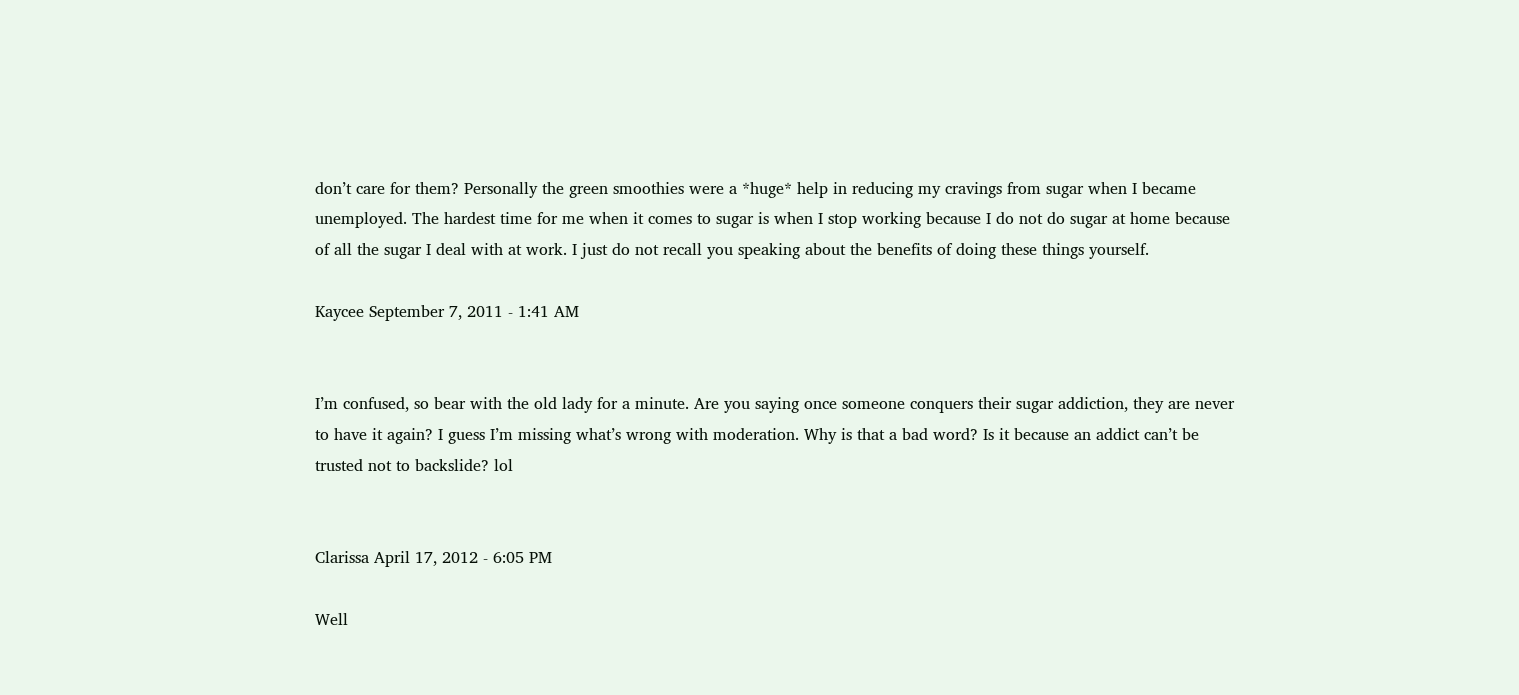don’t care for them? Personally the green smoothies were a *huge* help in reducing my cravings from sugar when I became unemployed. The hardest time for me when it comes to sugar is when I stop working because I do not do sugar at home because of all the sugar I deal with at work. I just do not recall you speaking about the benefits of doing these things yourself.

Kaycee September 7, 2011 - 1:41 AM


I’m confused, so bear with the old lady for a minute. Are you saying once someone conquers their sugar addiction, they are never to have it again? I guess I’m missing what’s wrong with moderation. Why is that a bad word? Is it because an addict can’t be trusted not to backslide? lol


Clarissa April 17, 2012 - 6:05 PM

Well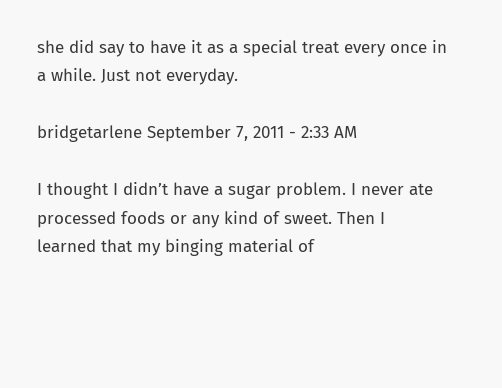she did say to have it as a special treat every once in a while. Just not everyday.

bridgetarlene September 7, 2011 - 2:33 AM

I thought I didn’t have a sugar problem. I never ate processed foods or any kind of sweet. Then I learned that my binging material of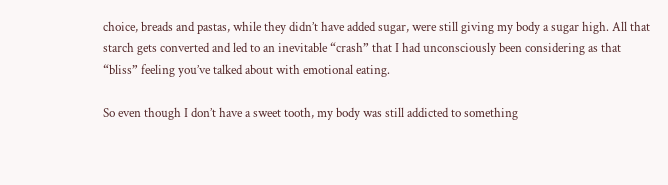choice, breads and pastas, while they didn’t have added sugar, were still giving my body a sugar high. All that starch gets converted and led to an inevitable “crash” that I had unconsciously been considering as that “bliss” feeling you’ve talked about with emotional eating.

So even though I don’t have a sweet tooth, my body was still addicted to something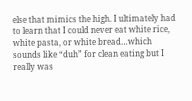else that mimics the high. I ultimately had to learn that I could never eat white rice, white pasta, or white bread…which sounds like “duh” for clean eating but I really was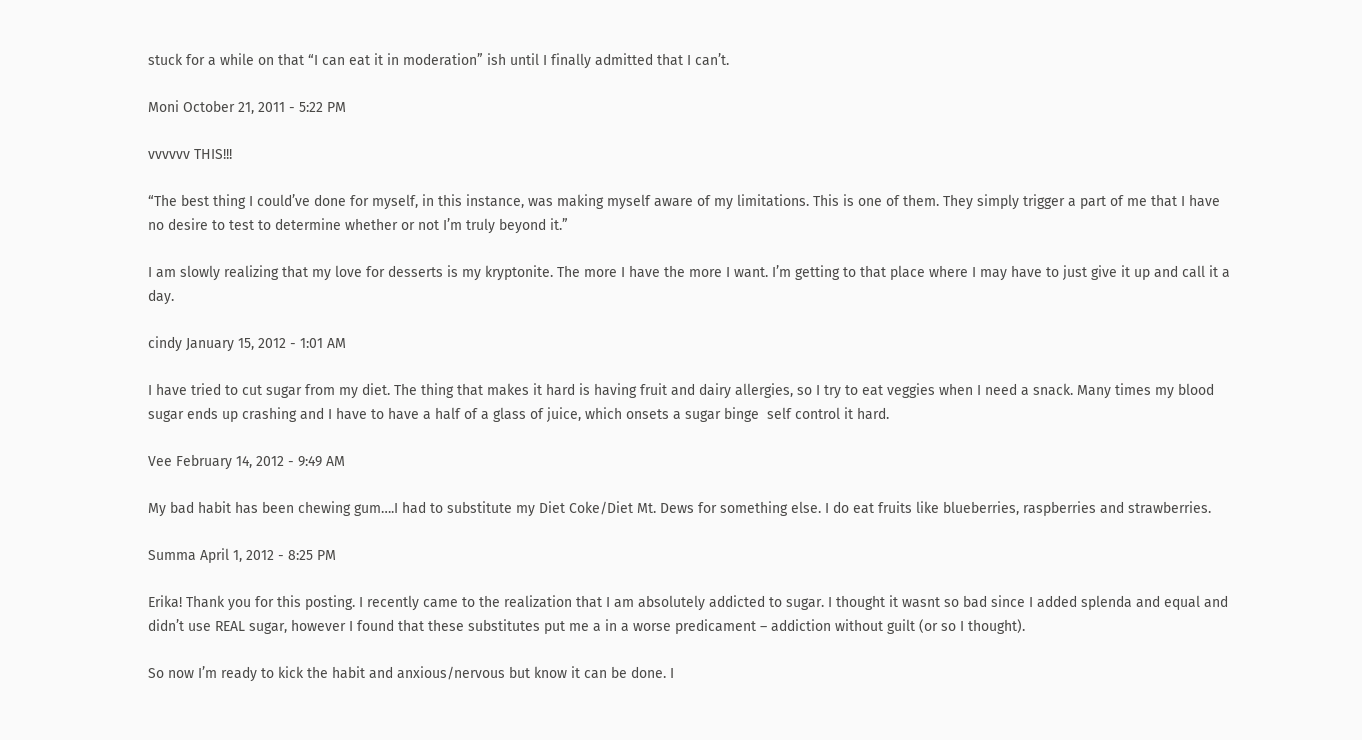stuck for a while on that “I can eat it in moderation” ish until I finally admitted that I can’t.

Moni October 21, 2011 - 5:22 PM

vvvvvv THIS!!!

“The best thing I could’ve done for myself, in this instance, was making myself aware of my limitations. This is one of them. They simply trigger a part of me that I have no desire to test to determine whether or not I’m truly beyond it.”

I am slowly realizing that my love for desserts is my kryptonite. The more I have the more I want. I’m getting to that place where I may have to just give it up and call it a day.

cindy January 15, 2012 - 1:01 AM

I have tried to cut sugar from my diet. The thing that makes it hard is having fruit and dairy allergies, so I try to eat veggies when I need a snack. Many times my blood sugar ends up crashing and I have to have a half of a glass of juice, which onsets a sugar binge  self control it hard.

Vee February 14, 2012 - 9:49 AM

My bad habit has been chewing gum….I had to substitute my Diet Coke/Diet Mt. Dews for something else. I do eat fruits like blueberries, raspberries and strawberries.

Summa April 1, 2012 - 8:25 PM

Erika! Thank you for this posting. I recently came to the realization that I am absolutely addicted to sugar. I thought it wasnt so bad since I added splenda and equal and didn’t use REAL sugar, however I found that these substitutes put me a in a worse predicament – addiction without guilt (or so I thought).

So now I’m ready to kick the habit and anxious/nervous but know it can be done. I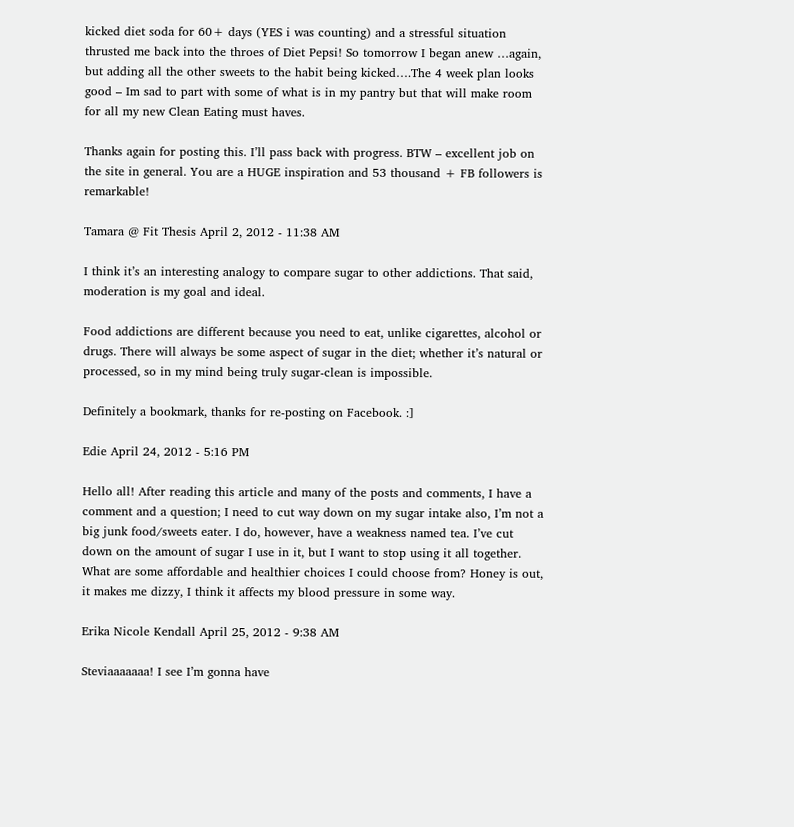kicked diet soda for 60+ days (YES i was counting) and a stressful situation thrusted me back into the throes of Diet Pepsi! So tomorrow I began anew …again, but adding all the other sweets to the habit being kicked….The 4 week plan looks good – Im sad to part with some of what is in my pantry but that will make room for all my new Clean Eating must haves.

Thanks again for posting this. I’ll pass back with progress. BTW – excellent job on the site in general. You are a HUGE inspiration and 53 thousand + FB followers is remarkable!

Tamara @ Fit Thesis April 2, 2012 - 11:38 AM

I think it’s an interesting analogy to compare sugar to other addictions. That said, moderation is my goal and ideal.

Food addictions are different because you need to eat, unlike cigarettes, alcohol or drugs. There will always be some aspect of sugar in the diet; whether it’s natural or processed, so in my mind being truly sugar-clean is impossible.

Definitely a bookmark, thanks for re-posting on Facebook. :]

Edie April 24, 2012 - 5:16 PM

Hello all! After reading this article and many of the posts and comments, I have a comment and a question; I need to cut way down on my sugar intake also, I’m not a big junk food/sweets eater. I do, however, have a weakness named tea. I’ve cut down on the amount of sugar I use in it, but I want to stop using it all together. What are some affordable and healthier choices I could choose from? Honey is out, it makes me dizzy, I think it affects my blood pressure in some way.

Erika Nicole Kendall April 25, 2012 - 9:38 AM

Steviaaaaaaa! I see I’m gonna have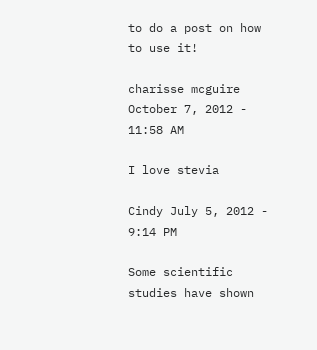to do a post on how to use it!

charisse mcguire October 7, 2012 - 11:58 AM

I love stevia

Cindy July 5, 2012 - 9:14 PM

Some scientific studies have shown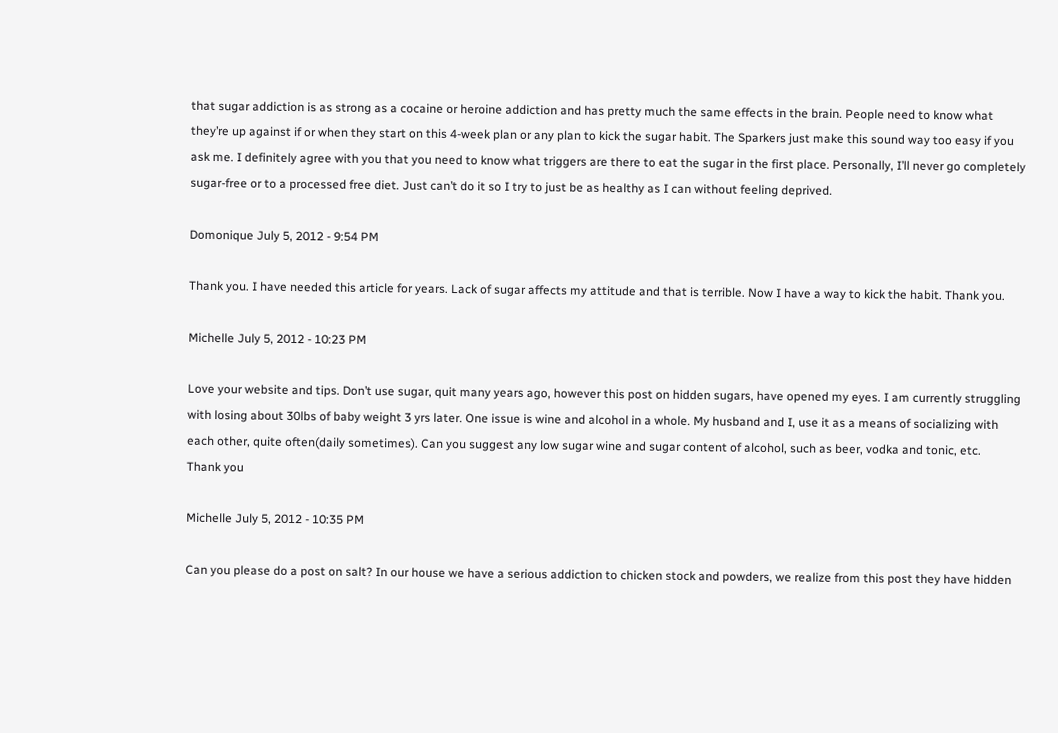that sugar addiction is as strong as a cocaine or heroine addiction and has pretty much the same effects in the brain. People need to know what they’re up against if or when they start on this 4-week plan or any plan to kick the sugar habit. The Sparkers just make this sound way too easy if you ask me. I definitely agree with you that you need to know what triggers are there to eat the sugar in the first place. Personally, I’ll never go completely sugar-free or to a processed free diet. Just can’t do it so I try to just be as healthy as I can without feeling deprived.

Domonique July 5, 2012 - 9:54 PM

Thank you. I have needed this article for years. Lack of sugar affects my attitude and that is terrible. Now I have a way to kick the habit. Thank you.

Michelle July 5, 2012 - 10:23 PM

Love your website and tips. Don’t use sugar, quit many years ago, however this post on hidden sugars, have opened my eyes. I am currently struggling with losing about 30lbs of baby weight 3 yrs later. One issue is wine and alcohol in a whole. My husband and I, use it as a means of socializing with each other, quite often(daily sometimes). Can you suggest any low sugar wine and sugar content of alcohol, such as beer, vodka and tonic, etc.
Thank you

Michelle July 5, 2012 - 10:35 PM

Can you please do a post on salt? In our house we have a serious addiction to chicken stock and powders, we realize from this post they have hidden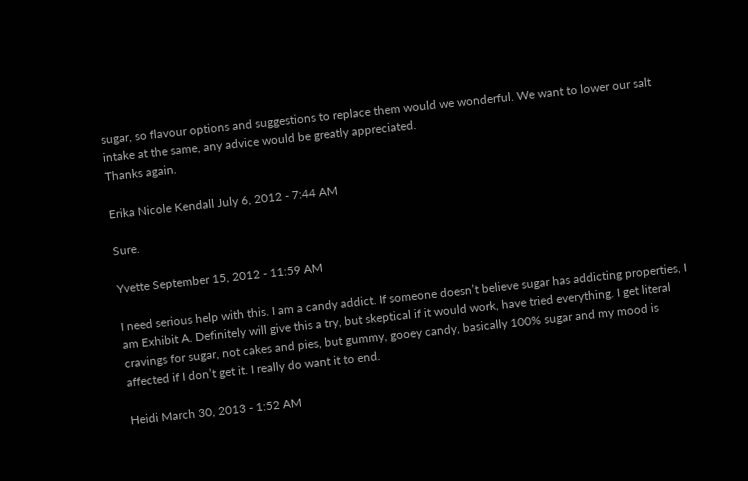sugar, so flavour options and suggestions to replace them would we wonderful. We want to lower our salt intake at the same, any advice would be greatly appreciated.
Thanks again.

Erika Nicole Kendall July 6, 2012 - 7:44 AM

Sure.

Yvette September 15, 2012 - 11:59 AM

I need serious help with this. I am a candy addict. If someone doesn’t believe sugar has addicting properties, I am Exhibit A. Definitely will give this a try, but skeptical if it would work, have tried everything. I get literal cravings for sugar, not cakes and pies, but gummy, gooey candy, basically 100% sugar and my mood is affected if I don’t get it. I really do want it to end.

Heidi March 30, 2013 - 1:52 AM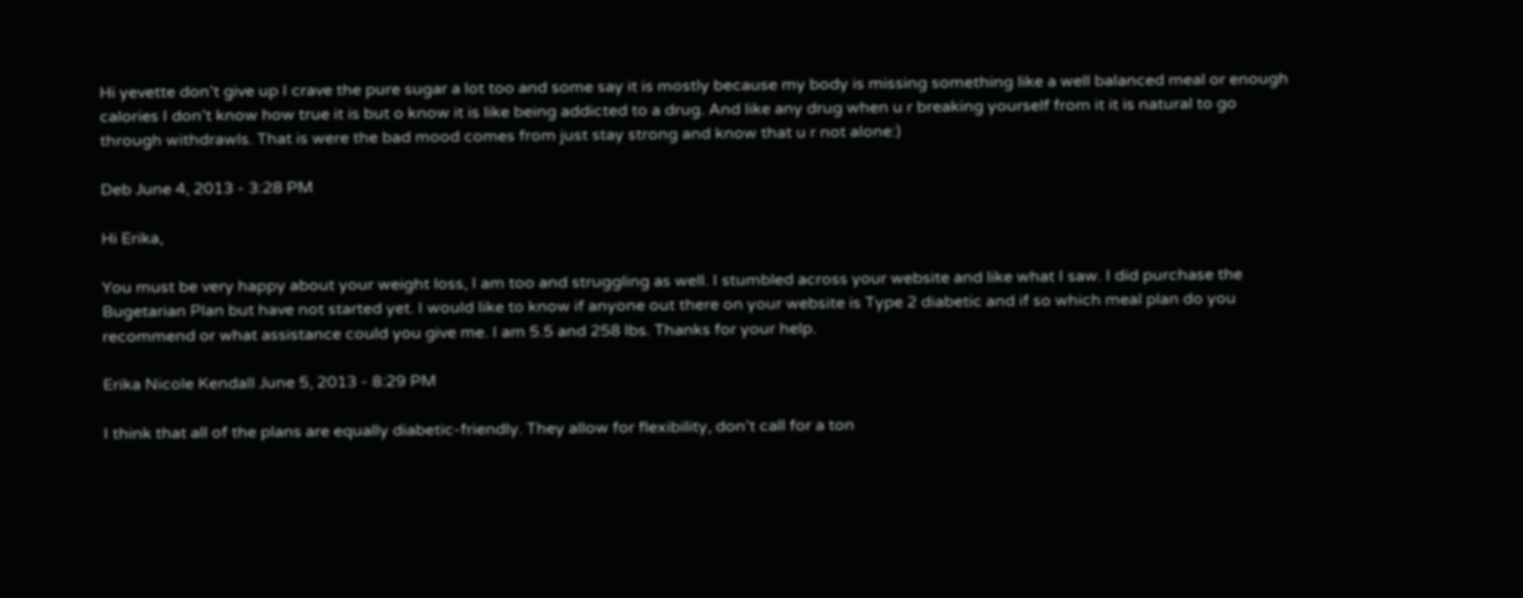Hi yevette don’t give up I crave the pure sugar a lot too and some say it is mostly because my body is missing something like a well balanced meal or enough calories I don’t know how true it is but o know it is like being addicted to a drug. And like any drug when u r breaking yourself from it it is natural to go through withdrawls. That is were the bad mood comes from just stay strong and know that u r not alone:)

Deb June 4, 2013 - 3:28 PM

Hi Erika,

You must be very happy about your weight loss, I am too and struggling as well. I stumbled across your website and like what I saw. I did purchase the Bugetarian Plan but have not started yet. I would like to know if anyone out there on your website is Type 2 diabetic and if so which meal plan do you recommend or what assistance could you give me. I am 5.5 and 258 lbs. Thanks for your help.

Erika Nicole Kendall June 5, 2013 - 8:29 PM

I think that all of the plans are equally diabetic-friendly. They allow for flexibility, don’t call for a ton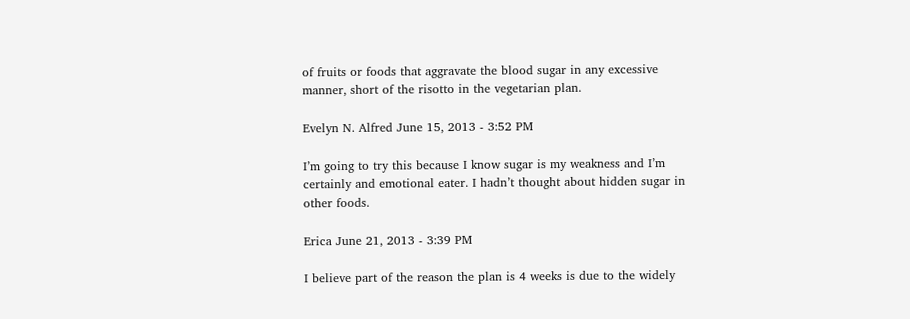of fruits or foods that aggravate the blood sugar in any excessive manner, short of the risotto in the vegetarian plan.

Evelyn N. Alfred June 15, 2013 - 3:52 PM

I’m going to try this because I know sugar is my weakness and I’m certainly and emotional eater. I hadn’t thought about hidden sugar in other foods.

Erica June 21, 2013 - 3:39 PM

I believe part of the reason the plan is 4 weeks is due to the widely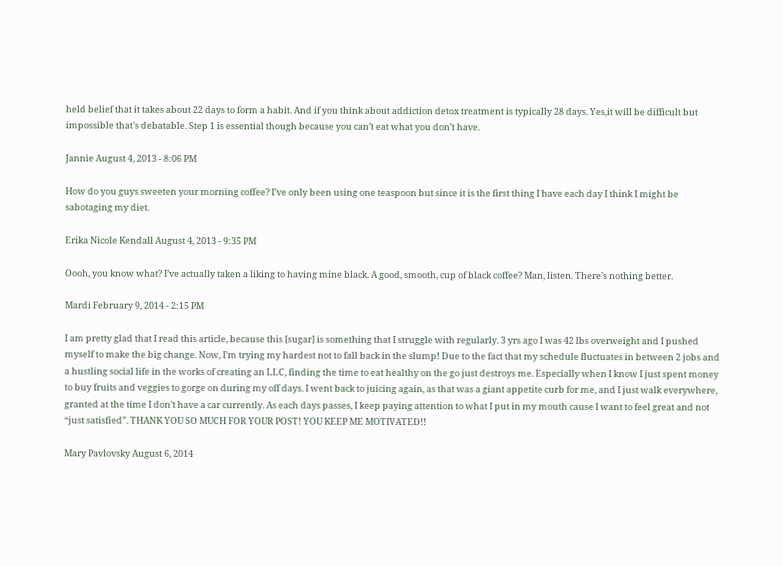held belief that it takes about 22 days to form a habit. And if you think about addiction detox treatment is typically 28 days. Yes,it will be difficult but impossible that’s debatable. Step 1 is essential though because you can’t eat what you don’t have.

Jannie August 4, 2013 - 8:06 PM

How do you guys sweeten your morning coffee? I’ve only been using one teaspoon but since it is the first thing I have each day I think I might be sabotaging my diet.

Erika Nicole Kendall August 4, 2013 - 9:35 PM

Oooh, you know what? I’ve actually taken a liking to having mine black. A good, smooth, cup of black coffee? Man, listen. There’s nothing better.

Mardi February 9, 2014 - 2:15 PM

I am pretty glad that I read this article, because this [sugar] is something that I struggle with regularly. 3 yrs ago I was 42 lbs overweight and I pushed myself to make the big change. Now, I’m trying my hardest not to fall back in the slump! Due to the fact that my schedule fluctuates in between 2 jobs and a hustling social life in the works of creating an LLC, finding the time to eat healthy on the go just destroys me. Especially when I know I just spent money to buy fruits and veggies to gorge on during my off days. I went back to juicing again, as that was a giant appetite curb for me, and I just walk everywhere, granted at the time I don’t have a car currently. As each days passes, I keep paying attention to what I put in my mouth cause I want to feel great and not “just satisfied”. THANK YOU SO MUCH FOR YOUR POST! YOU KEEP ME MOTIVATED!!

Mary Pavlovsky August 6, 2014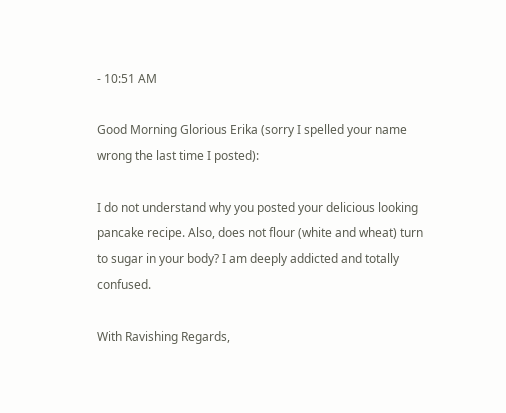- 10:51 AM

Good Morning Glorious Erika (sorry I spelled your name wrong the last time I posted):

I do not understand why you posted your delicious looking pancake recipe. Also, does not flour (white and wheat) turn to sugar in your body? I am deeply addicted and totally confused.

With Ravishing Regards,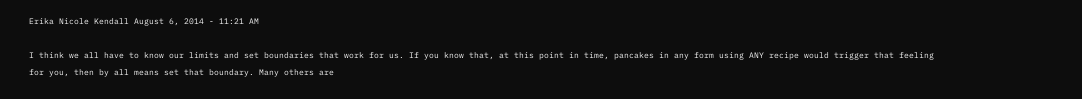Erika Nicole Kendall August 6, 2014 - 11:21 AM

I think we all have to know our limits and set boundaries that work for us. If you know that, at this point in time, pancakes in any form using ANY recipe would trigger that feeling for you, then by all means set that boundary. Many others are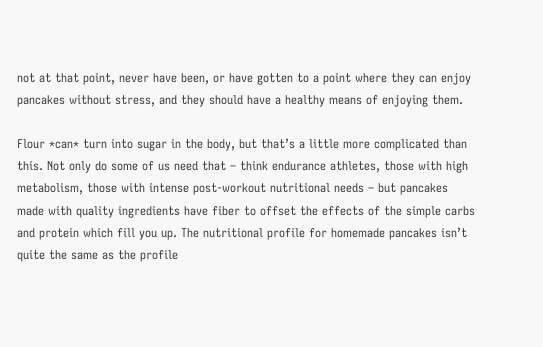not at that point, never have been, or have gotten to a point where they can enjoy pancakes without stress, and they should have a healthy means of enjoying them.

Flour *can* turn into sugar in the body, but that’s a little more complicated than this. Not only do some of us need that – think endurance athletes, those with high metabolism, those with intense post-workout nutritional needs – but pancakes made with quality ingredients have fiber to offset the effects of the simple carbs and protein which fill you up. The nutritional profile for homemade pancakes isn’t quite the same as the profile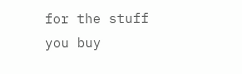for the stuff you buy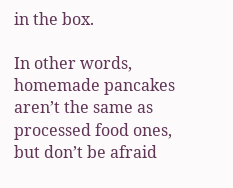in the box.

In other words, homemade pancakes aren’t the same as processed food ones, but don’t be afraid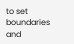to set boundaries and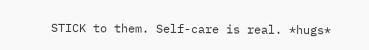STICK to them. Self-care is real. *hugs*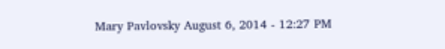Mary Pavlovsky August 6, 2014 - 12:27 PM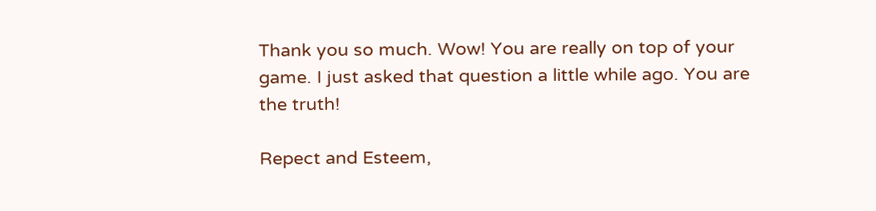Thank you so much. Wow! You are really on top of your game. I just asked that question a little while ago. You are the truth!

Repect and Esteem,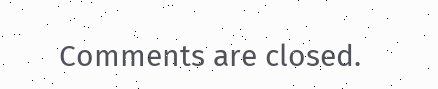Comments are closed.